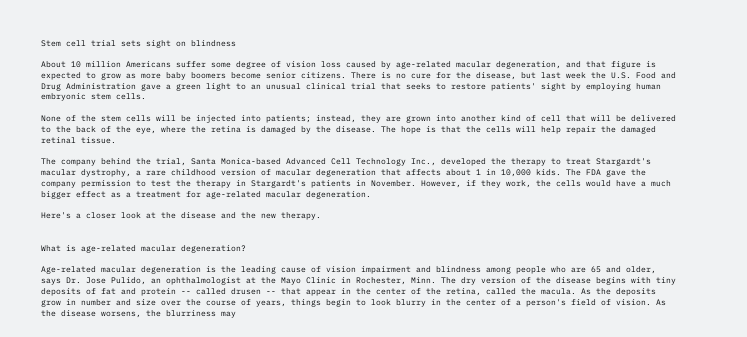Stem cell trial sets sight on blindness

About 10 million Americans suffer some degree of vision loss caused by age-related macular degeneration, and that figure is expected to grow as more baby boomers become senior citizens. There is no cure for the disease, but last week the U.S. Food and Drug Administration gave a green light to an unusual clinical trial that seeks to restore patients' sight by employing human embryonic stem cells.

None of the stem cells will be injected into patients; instead, they are grown into another kind of cell that will be delivered to the back of the eye, where the retina is damaged by the disease. The hope is that the cells will help repair the damaged retinal tissue.

The company behind the trial, Santa Monica-based Advanced Cell Technology Inc., developed the therapy to treat Stargardt's macular dystrophy, a rare childhood version of macular degeneration that affects about 1 in 10,000 kids. The FDA gave the company permission to test the therapy in Stargardt's patients in November. However, if they work, the cells would have a much bigger effect as a treatment for age-related macular degeneration.

Here's a closer look at the disease and the new therapy.


What is age-related macular degeneration?

Age-related macular degeneration is the leading cause of vision impairment and blindness among people who are 65 and older, says Dr. Jose Pulido, an ophthalmologist at the Mayo Clinic in Rochester, Minn. The dry version of the disease begins with tiny deposits of fat and protein -- called drusen -- that appear in the center of the retina, called the macula. As the deposits grow in number and size over the course of years, things begin to look blurry in the center of a person's field of vision. As the disease worsens, the blurriness may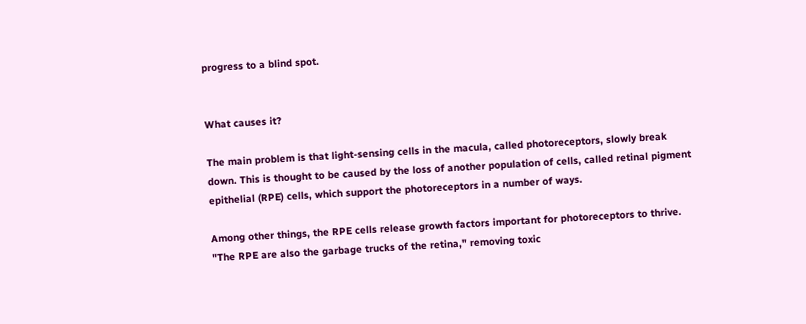progress to a blind spot.


What causes it?

The main problem is that light-sensing cells in the macula, called photoreceptors, slowly break down. This is thought to be caused by the loss of another population of cells, called retinal pigment epithelial (RPE) cells, which support the photoreceptors in a number of ways.

Among other things, the RPE cells release growth factors important for photoreceptors to thrive. "The RPE are also the garbage trucks of the retina," removing toxic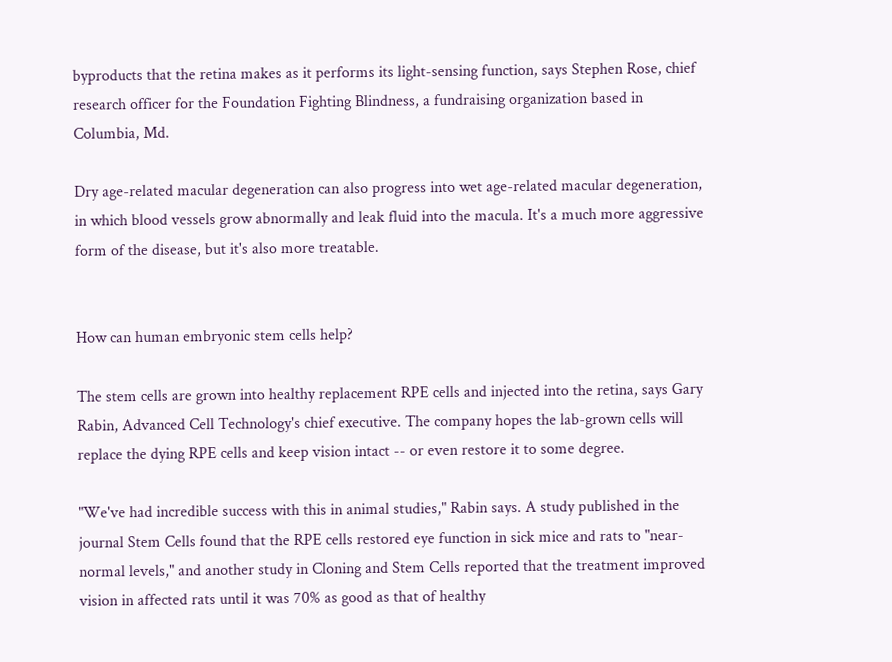byproducts that the retina makes as it performs its light-sensing function, says Stephen Rose, chief research officer for the Foundation Fighting Blindness, a fundraising organization based in Columbia, Md.

Dry age-related macular degeneration can also progress into wet age-related macular degeneration, in which blood vessels grow abnormally and leak fluid into the macula. It's a much more aggressive form of the disease, but it's also more treatable.


How can human embryonic stem cells help?

The stem cells are grown into healthy replacement RPE cells and injected into the retina, says Gary Rabin, Advanced Cell Technology's chief executive. The company hopes the lab-grown cells will replace the dying RPE cells and keep vision intact -- or even restore it to some degree.

"We've had incredible success with this in animal studies," Rabin says. A study published in the journal Stem Cells found that the RPE cells restored eye function in sick mice and rats to "near-normal levels," and another study in Cloning and Stem Cells reported that the treatment improved vision in affected rats until it was 70% as good as that of healthy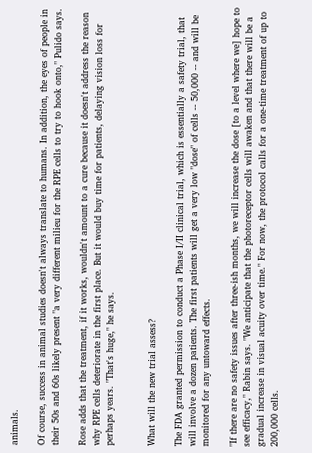animals.

Of course, success in animal studies doesn't always translate to humans. In addition, the eyes of people in their 50s and 60s likely present "a very different milieu for the RPE cells to try to hook onto," Pulido says.

Rose adds that the treatment, if it works, wouldn't amount to a cure because it doesn't address the reason why RPE cells deteriorate in the first place. But it would buy time for patients, delaying vision loss for perhaps years. "That's huge," he says.


What will the new trial assess?

The FDA granted permission to conduct a Phase I/II clinical trial, which is essentially a safety trial, that will involve a dozen patients. The first patients will get a very low "dose" of cells -- 50,000 -- and will be monitored for any untoward effects.

"If there are no safety issues after three-ish months, we will increase the dose [to a level where we] hope to see efficacy," Rabin says. "We anticipate that the photoreceptor cells will awaken and that there will be a gradual increase in visual acuity over time." For now, the protocol calls for a one-time treatment of up to 200,000 cells.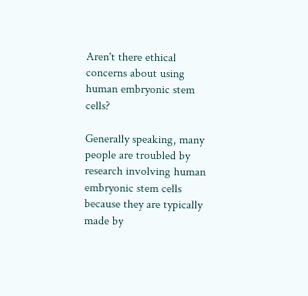Aren't there ethical concerns about using human embryonic stem cells?

Generally speaking, many people are troubled by research involving human embryonic stem cells because they are typically made by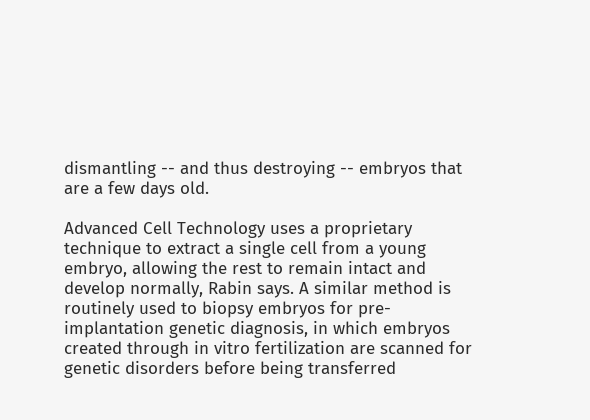dismantling -- and thus destroying -- embryos that are a few days old.

Advanced Cell Technology uses a proprietary technique to extract a single cell from a young embryo, allowing the rest to remain intact and develop normally, Rabin says. A similar method is routinely used to biopsy embryos for pre-implantation genetic diagnosis, in which embryos created through in vitro fertilization are scanned for genetic disorders before being transferred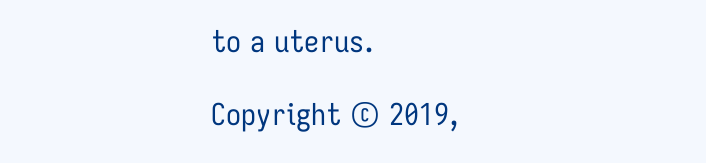to a uterus.

Copyright © 2019,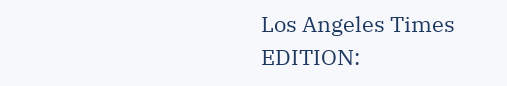Los Angeles Times
EDITION: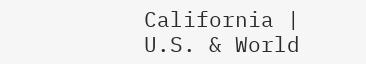California | U.S. & World